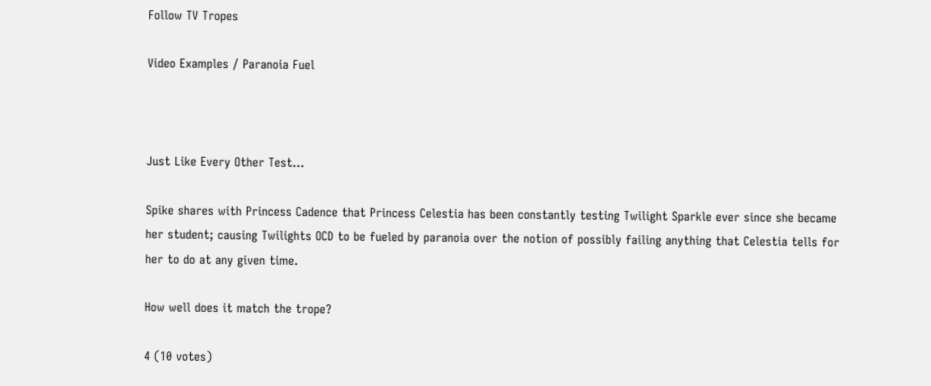Follow TV Tropes

Video Examples / Paranoia Fuel



Just Like Every Other Test...

Spike shares with Princess Cadence that Princess Celestia has been constantly testing Twilight Sparkle ever since she became her student; causing Twilights OCD to be fueled by paranoia over the notion of possibly failing anything that Celestia tells for her to do at any given time.

How well does it match the trope?

4 (10 votes)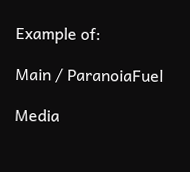Example of:

Main / ParanoiaFuel

Media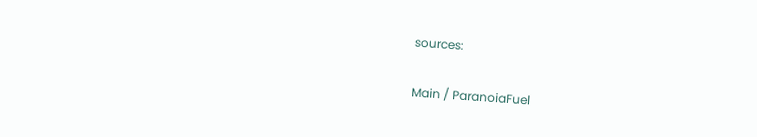sources:

Main / ParanoiaFuel